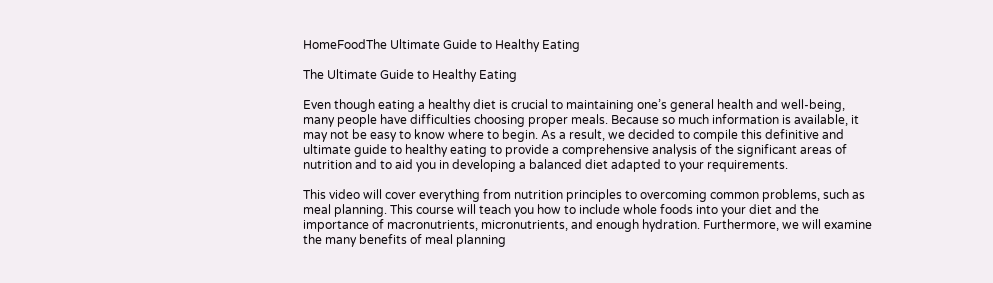HomeFoodThe Ultimate Guide to Healthy Eating

The Ultimate Guide to Healthy Eating

Even though eating a healthy diet is crucial to maintaining one’s general health and well-being, many people have difficulties choosing proper meals. Because so much information is available, it may not be easy to know where to begin. As a result, we decided to compile this definitive and ultimate guide to healthy eating to provide a comprehensive analysis of the significant areas of nutrition and to aid you in developing a balanced diet adapted to your requirements.

This video will cover everything from nutrition principles to overcoming common problems, such as meal planning. This course will teach you how to include whole foods into your diet and the importance of macronutrients, micronutrients, and enough hydration. Furthermore, we will examine the many benefits of meal planning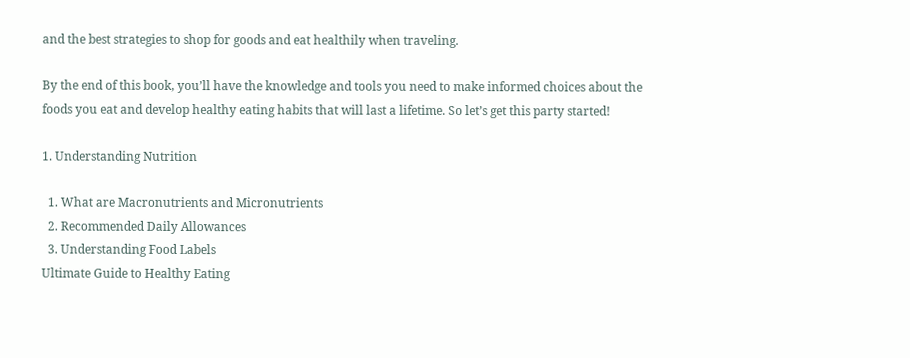and the best strategies to shop for goods and eat healthily when traveling.

By the end of this book, you’ll have the knowledge and tools you need to make informed choices about the foods you eat and develop healthy eating habits that will last a lifetime. So let’s get this party started!

1. Understanding Nutrition

  1. What are Macronutrients and Micronutrients
  2. Recommended Daily Allowances
  3. Understanding Food Labels
Ultimate Guide to Healthy Eating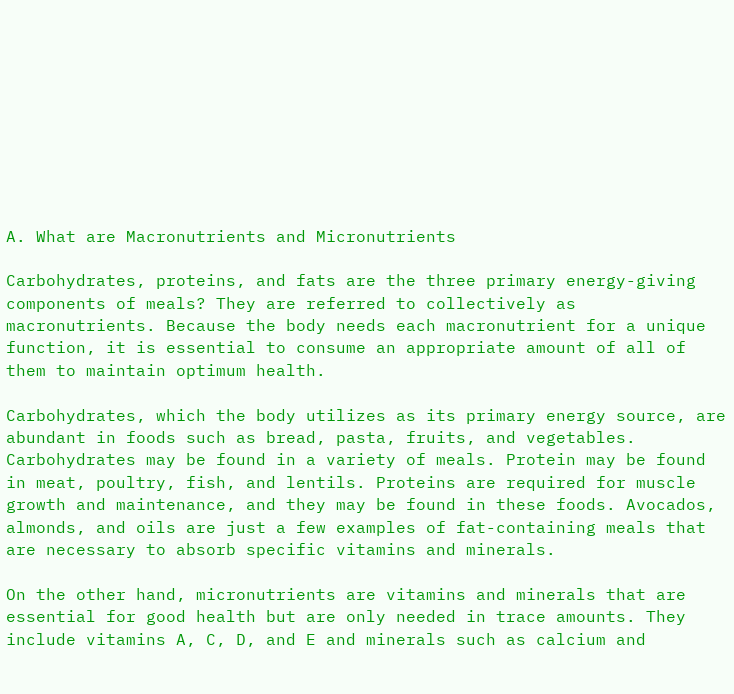A. What are Macronutrients and Micronutrients

Carbohydrates, proteins, and fats are the three primary energy-giving components of meals? They are referred to collectively as macronutrients. Because the body needs each macronutrient for a unique function, it is essential to consume an appropriate amount of all of them to maintain optimum health.

Carbohydrates, which the body utilizes as its primary energy source, are abundant in foods such as bread, pasta, fruits, and vegetables. Carbohydrates may be found in a variety of meals. Protein may be found in meat, poultry, fish, and lentils. Proteins are required for muscle growth and maintenance, and they may be found in these foods. Avocados, almonds, and oils are just a few examples of fat-containing meals that are necessary to absorb specific vitamins and minerals.

On the other hand, micronutrients are vitamins and minerals that are essential for good health but are only needed in trace amounts. They include vitamins A, C, D, and E and minerals such as calcium and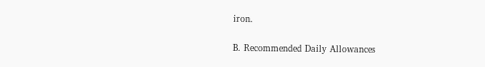iron.

B. Recommended Daily Allowances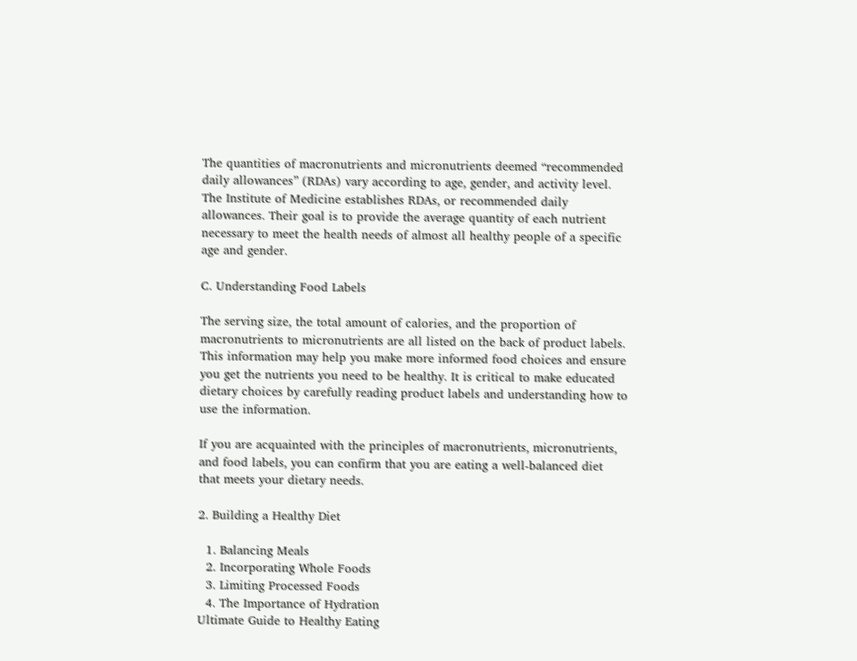The quantities of macronutrients and micronutrients deemed “recommended daily allowances” (RDAs) vary according to age, gender, and activity level. The Institute of Medicine establishes RDAs, or recommended daily allowances. Their goal is to provide the average quantity of each nutrient necessary to meet the health needs of almost all healthy people of a specific age and gender.

C. Understanding Food Labels

The serving size, the total amount of calories, and the proportion of macronutrients to micronutrients are all listed on the back of product labels. This information may help you make more informed food choices and ensure you get the nutrients you need to be healthy. It is critical to make educated dietary choices by carefully reading product labels and understanding how to use the information.

If you are acquainted with the principles of macronutrients, micronutrients, and food labels, you can confirm that you are eating a well-balanced diet that meets your dietary needs.

2. Building a Healthy Diet

  1. Balancing Meals
  2. Incorporating Whole Foods
  3. Limiting Processed Foods
  4. The Importance of Hydration
Ultimate Guide to Healthy Eating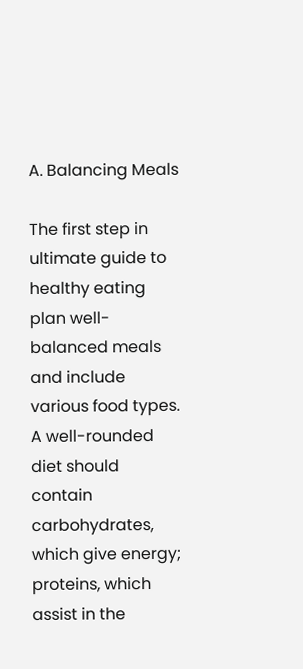A. Balancing Meals

The first step in ultimate guide to healthy eating plan well-balanced meals and include various food types. A well-rounded diet should contain carbohydrates, which give energy; proteins, which assist in the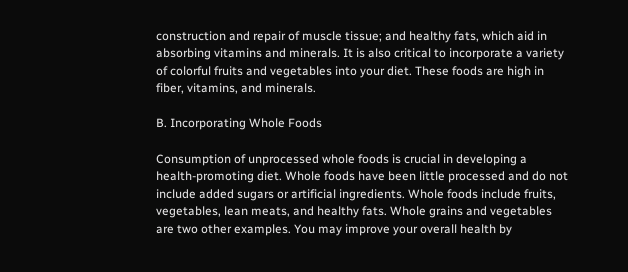construction and repair of muscle tissue; and healthy fats, which aid in absorbing vitamins and minerals. It is also critical to incorporate a variety of colorful fruits and vegetables into your diet. These foods are high in fiber, vitamins, and minerals.

B. Incorporating Whole Foods

Consumption of unprocessed whole foods is crucial in developing a health-promoting diet. Whole foods have been little processed and do not include added sugars or artificial ingredients. Whole foods include fruits, vegetables, lean meats, and healthy fats. Whole grains and vegetables are two other examples. You may improve your overall health by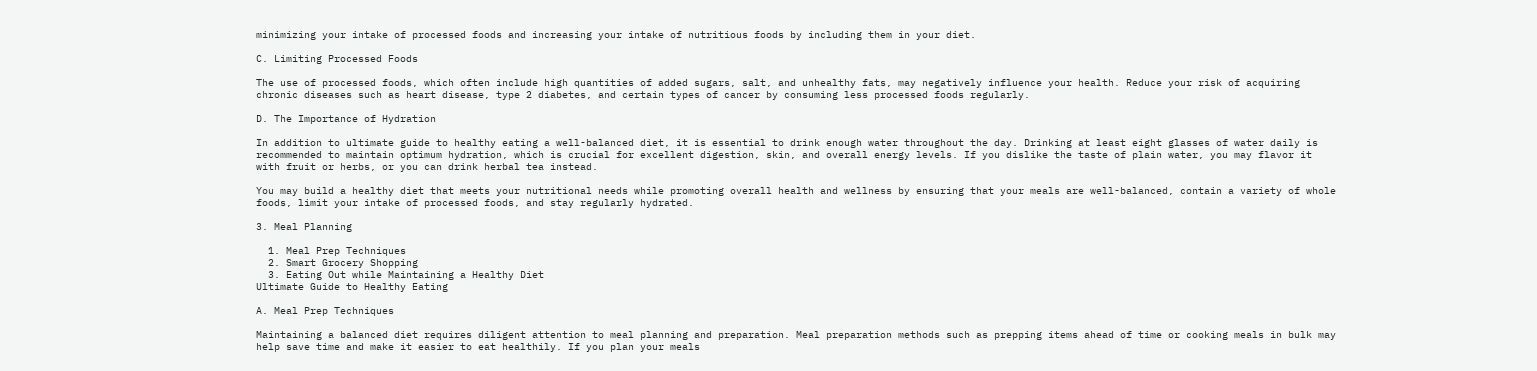minimizing your intake of processed foods and increasing your intake of nutritious foods by including them in your diet.

C. Limiting Processed Foods

The use of processed foods, which often include high quantities of added sugars, salt, and unhealthy fats, may negatively influence your health. Reduce your risk of acquiring chronic diseases such as heart disease, type 2 diabetes, and certain types of cancer by consuming less processed foods regularly.

D. The Importance of Hydration

In addition to ultimate guide to healthy eating a well-balanced diet, it is essential to drink enough water throughout the day. Drinking at least eight glasses of water daily is recommended to maintain optimum hydration, which is crucial for excellent digestion, skin, and overall energy levels. If you dislike the taste of plain water, you may flavor it with fruit or herbs, or you can drink herbal tea instead.

You may build a healthy diet that meets your nutritional needs while promoting overall health and wellness by ensuring that your meals are well-balanced, contain a variety of whole foods, limit your intake of processed foods, and stay regularly hydrated.

3. Meal Planning

  1. Meal Prep Techniques
  2. Smart Grocery Shopping
  3. Eating Out while Maintaining a Healthy Diet
Ultimate Guide to Healthy Eating

A. Meal Prep Techniques

Maintaining a balanced diet requires diligent attention to meal planning and preparation. Meal preparation methods such as prepping items ahead of time or cooking meals in bulk may help save time and make it easier to eat healthily. If you plan your meals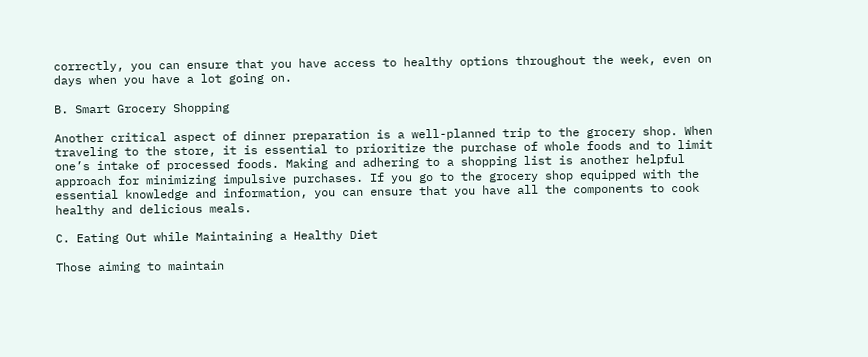correctly, you can ensure that you have access to healthy options throughout the week, even on days when you have a lot going on.

B. Smart Grocery Shopping

Another critical aspect of dinner preparation is a well-planned trip to the grocery shop. When traveling to the store, it is essential to prioritize the purchase of whole foods and to limit one’s intake of processed foods. Making and adhering to a shopping list is another helpful approach for minimizing impulsive purchases. If you go to the grocery shop equipped with the essential knowledge and information, you can ensure that you have all the components to cook healthy and delicious meals.

C. Eating Out while Maintaining a Healthy Diet

Those aiming to maintain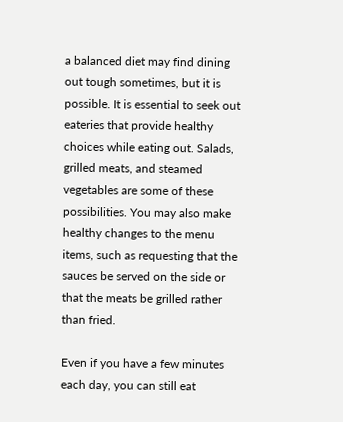a balanced diet may find dining out tough sometimes, but it is possible. It is essential to seek out eateries that provide healthy choices while eating out. Salads, grilled meats, and steamed vegetables are some of these possibilities. You may also make healthy changes to the menu items, such as requesting that the sauces be served on the side or that the meats be grilled rather than fried.

Even if you have a few minutes each day, you can still eat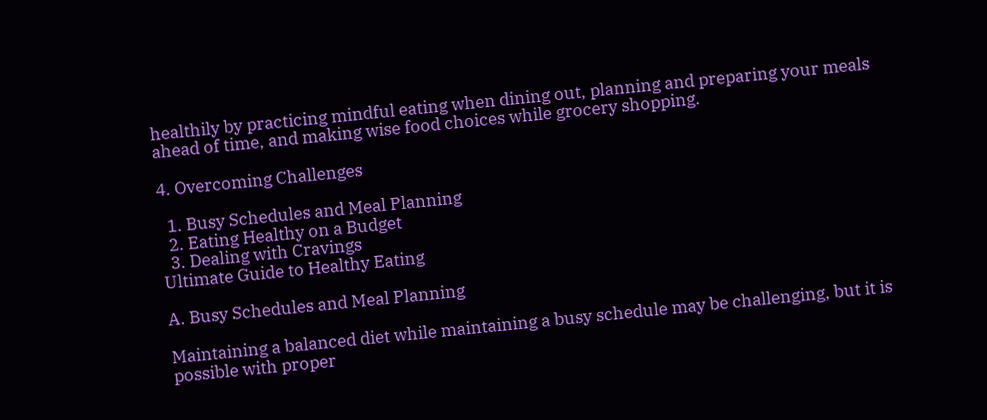healthily by practicing mindful eating when dining out, planning and preparing your meals ahead of time, and making wise food choices while grocery shopping.

4. Overcoming Challenges

  1. Busy Schedules and Meal Planning
  2. Eating Healthy on a Budget
  3. Dealing with Cravings
Ultimate Guide to Healthy Eating

A. Busy Schedules and Meal Planning

Maintaining a balanced diet while maintaining a busy schedule may be challenging, but it is possible with proper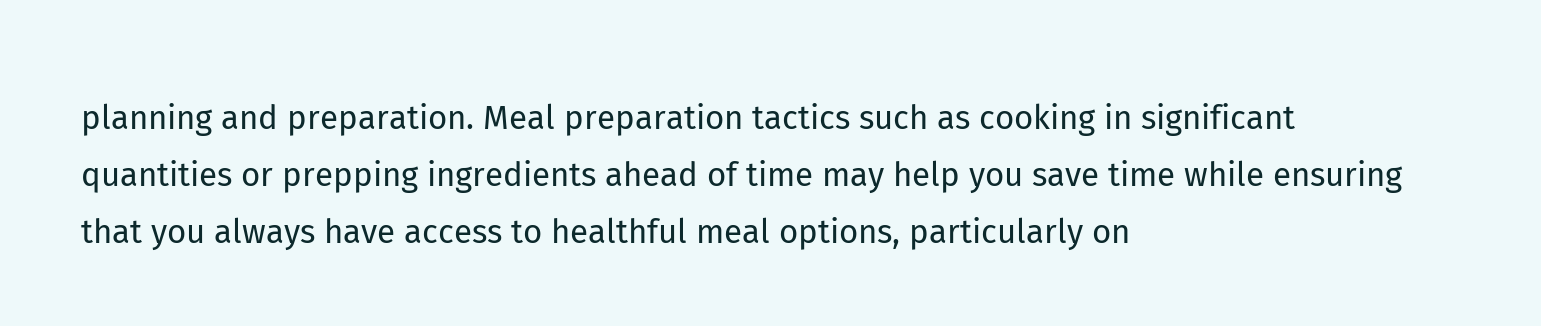planning and preparation. Meal preparation tactics such as cooking in significant quantities or prepping ingredients ahead of time may help you save time while ensuring that you always have access to healthful meal options, particularly on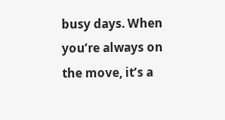busy days. When you’re always on the move, it’s a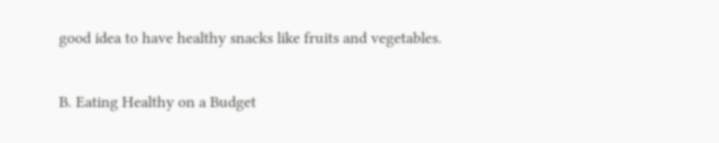good idea to have healthy snacks like fruits and vegetables.

B. Eating Healthy on a Budget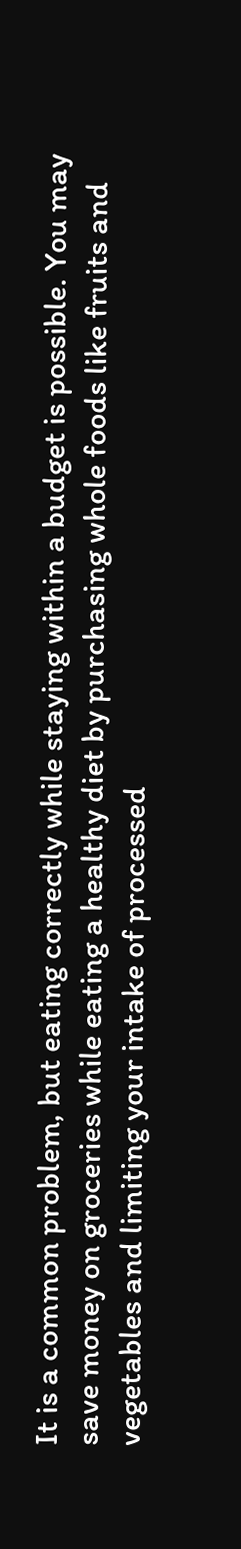It is a common problem, but eating correctly while staying within a budget is possible. You may save money on groceries while eating a healthy diet by purchasing whole foods like fruits and vegetables and limiting your intake of processed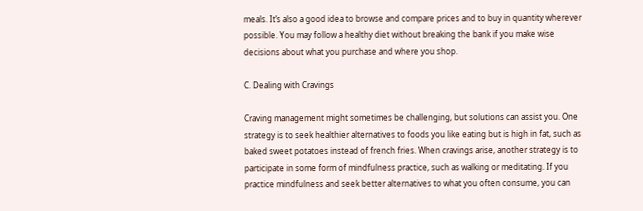meals. It’s also a good idea to browse and compare prices and to buy in quantity wherever possible. You may follow a healthy diet without breaking the bank if you make wise decisions about what you purchase and where you shop.

C. Dealing with Cravings

Craving management might sometimes be challenging, but solutions can assist you. One strategy is to seek healthier alternatives to foods you like eating but is high in fat, such as baked sweet potatoes instead of french fries. When cravings arise, another strategy is to participate in some form of mindfulness practice, such as walking or meditating. If you practice mindfulness and seek better alternatives to what you often consume, you can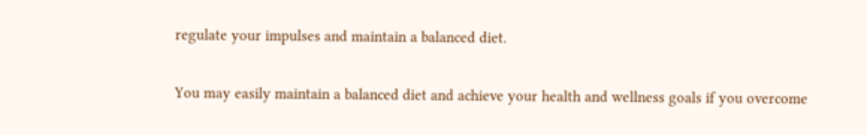regulate your impulses and maintain a balanced diet.

You may easily maintain a balanced diet and achieve your health and wellness goals if you overcome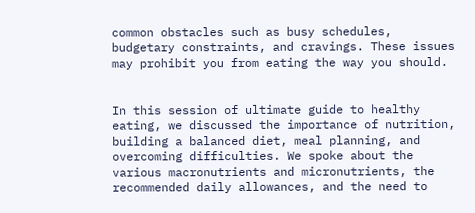common obstacles such as busy schedules, budgetary constraints, and cravings. These issues may prohibit you from eating the way you should.


In this session of ultimate guide to healthy eating, we discussed the importance of nutrition, building a balanced diet, meal planning, and overcoming difficulties. We spoke about the various macronutrients and micronutrients, the recommended daily allowances, and the need to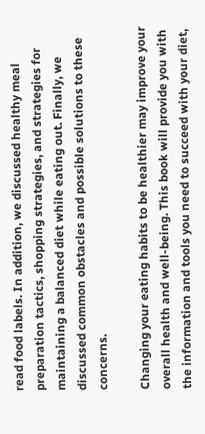read food labels. In addition, we discussed healthy meal preparation tactics, shopping strategies, and strategies for maintaining a balanced diet while eating out. Finally, we discussed common obstacles and possible solutions to these concerns.

Changing your eating habits to be healthier may improve your overall health and well-being. This book will provide you with the information and tools you need to succeed with your diet,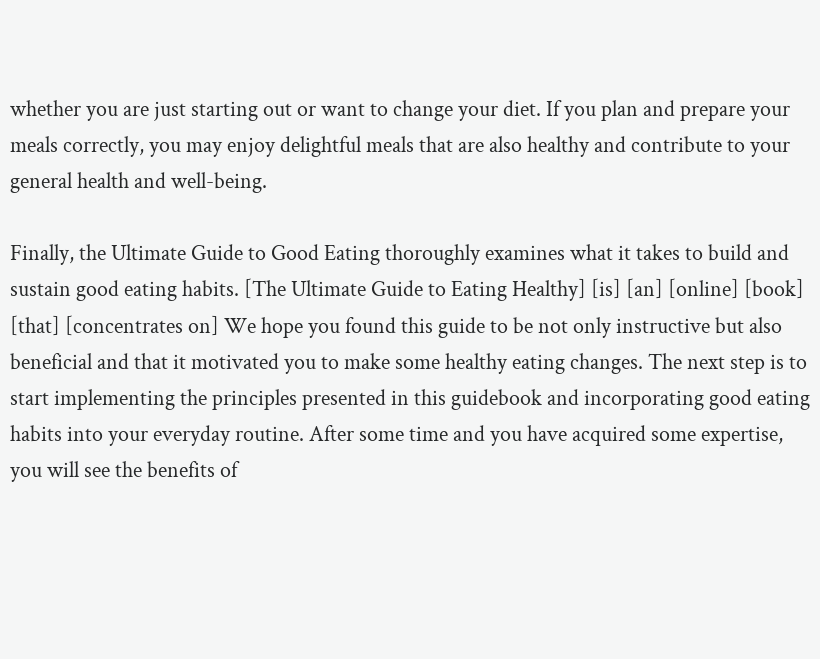whether you are just starting out or want to change your diet. If you plan and prepare your meals correctly, you may enjoy delightful meals that are also healthy and contribute to your general health and well-being.

Finally, the Ultimate Guide to Good Eating thoroughly examines what it takes to build and sustain good eating habits. [The Ultimate Guide to Eating Healthy] [is] [an] [online] [book] [that] [concentrates on] We hope you found this guide to be not only instructive but also beneficial and that it motivated you to make some healthy eating changes. The next step is to start implementing the principles presented in this guidebook and incorporating good eating habits into your everyday routine. After some time and you have acquired some expertise, you will see the benefits of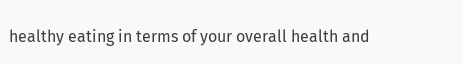healthy eating in terms of your overall health and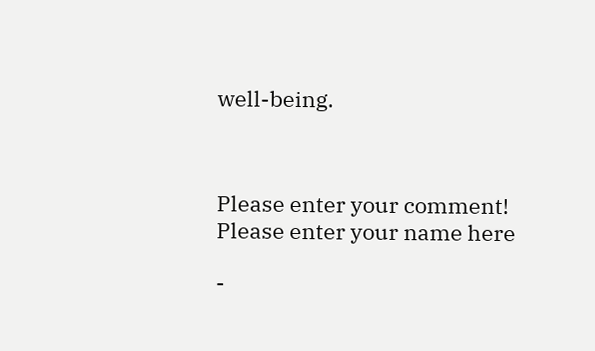well-being.



Please enter your comment!
Please enter your name here

-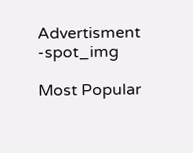Advertisment -spot_img

Most Popular